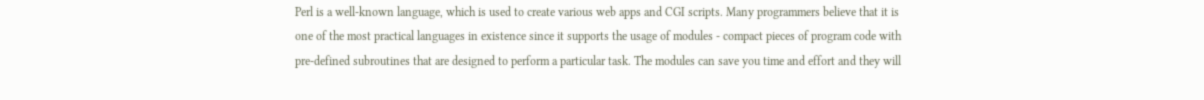Perl is a well-known language, which is used to create various web apps and CGI scripts. Many programmers believe that it is one of the most practical languages in existence since it supports the usage of modules - compact pieces of program code with pre-defined subroutines that are designed to perform a particular task. The modules can save you time and effort and they will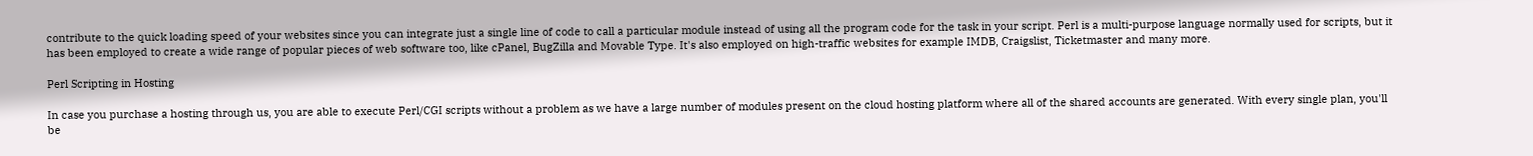contribute to the quick loading speed of your websites since you can integrate just a single line of code to call a particular module instead of using all the program code for the task in your script. Perl is a multi-purpose language normally used for scripts, but it has been employed to create a wide range of popular pieces of web software too, like cPanel, BugZilla and Movable Type. It's also employed on high-traffic websites for example IMDB, Craigslist, Ticketmaster and many more.

Perl Scripting in Hosting

In case you purchase a hosting through us, you are able to execute Perl/CGI scripts without a problem as we have a large number of modules present on the cloud hosting platform where all of the shared accounts are generated. With every single plan, you'll be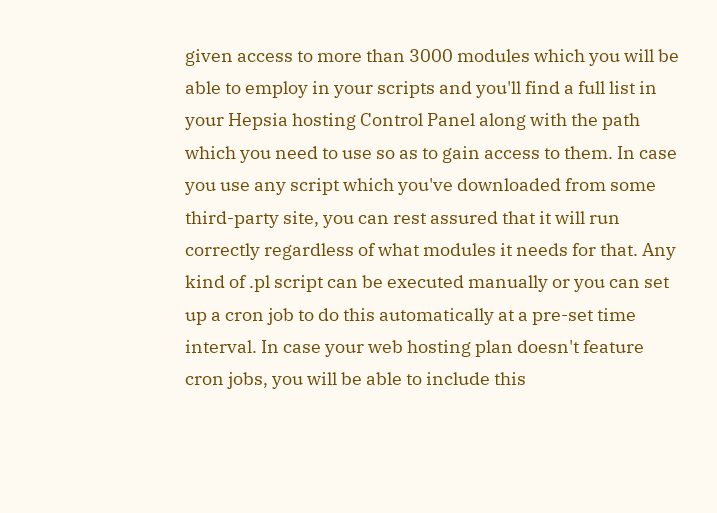given access to more than 3000 modules which you will be able to employ in your scripts and you'll find a full list in your Hepsia hosting Control Panel along with the path which you need to use so as to gain access to them. In case you use any script which you've downloaded from some third-party site, you can rest assured that it will run correctly regardless of what modules it needs for that. Any kind of .pl script can be executed manually or you can set up a cron job to do this automatically at a pre-set time interval. In case your web hosting plan doesn't feature cron jobs, you will be able to include this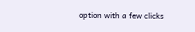option with a few clicks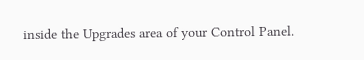inside the Upgrades area of your Control Panel.